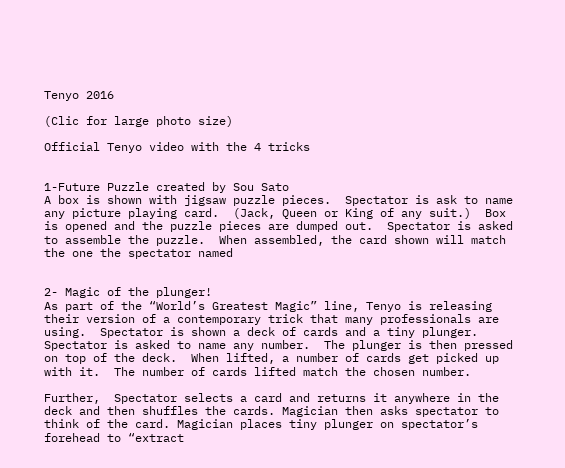Tenyo 2016

(Clic for large photo size)

Official Tenyo video with the 4 tricks


1-Future Puzzle created by Sou Sato
A box is shown with jigsaw puzzle pieces.  Spectator is ask to name any picture playing card.  (Jack, Queen or King of any suit.)  Box is opened and the puzzle pieces are dumped out.  Spectator is asked to assemble the puzzle.  When assembled, the card shown will match the one the spectator named


2- Magic of the plunger!
As part of the “World’s Greatest Magic” line, Tenyo is releasing their version of a contemporary trick that many professionals are using.  Spectator is shown a deck of cards and a tiny plunger.  Spectator is asked to name any number.  The plunger is then pressed on top of the deck.  When lifted, a number of cards get picked up with it.  The number of cards lifted match the chosen number.

Further,  Spectator selects a card and returns it anywhere in the deck and then shuffles the cards. Magician then asks spectator to think of the card. Magician places tiny plunger on spectator’s forehead to “extract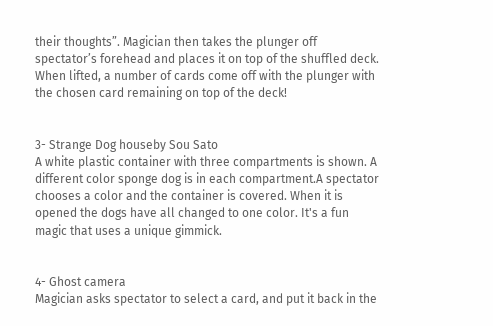their thoughts”. Magician then takes the plunger off spectator’s forehead and places it on top of the shuffled deck.  When lifted, a number of cards come off with the plunger with the chosen card remaining on top of the deck!


3- Strange Dog houseby Sou Sato
A white plastic container with three compartments is shown. A different color sponge dog is in each compartment.A spectator chooses a color and the container is covered. When it is opened the dogs have all changed to one color. It's a fun magic that uses a unique gimmick.


4- Ghost camera
Magician asks spectator to select a card, and put it back in the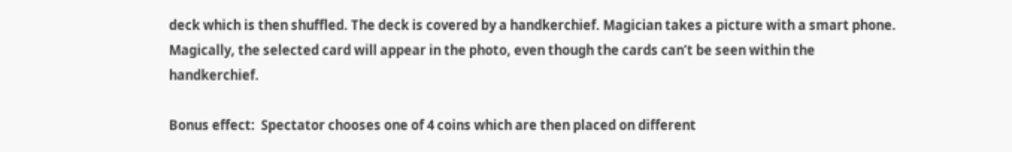deck which is then shuffled. The deck is covered by a handkerchief. Magician takes a picture with a smart phone.  Magically, the selected card will appear in the photo, even though the cards can’t be seen within the handkerchief.

Bonus effect:  Spectator chooses one of 4 coins which are then placed on different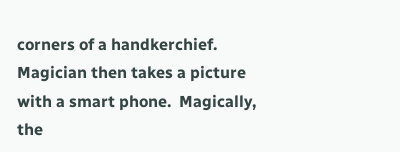corners of a handkerchief.  Magician then takes a picture with a smart phone.  Magically, the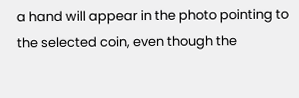a hand will appear in the photo pointing to the selected coin, even though the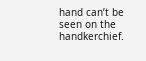hand can’t be seen on the handkerchief.